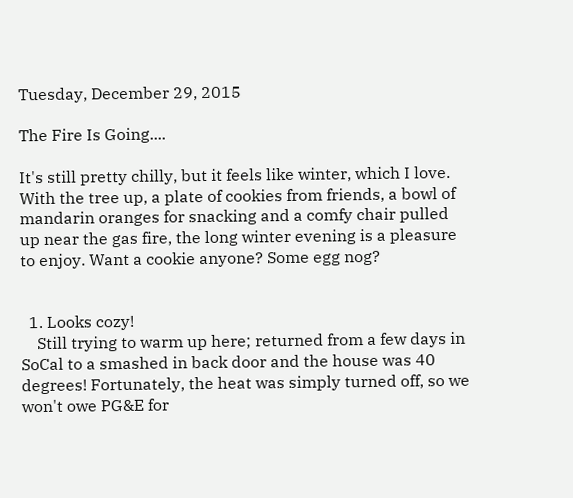Tuesday, December 29, 2015

The Fire Is Going....

It's still pretty chilly, but it feels like winter, which I love. With the tree up, a plate of cookies from friends, a bowl of mandarin oranges for snacking and a comfy chair pulled up near the gas fire, the long winter evening is a pleasure to enjoy. Want a cookie anyone? Some egg nog?


  1. Looks cozy!
    Still trying to warm up here; returned from a few days in SoCal to a smashed in back door and the house was 40 degrees! Fortunately, the heat was simply turned off, so we won't owe PG&E for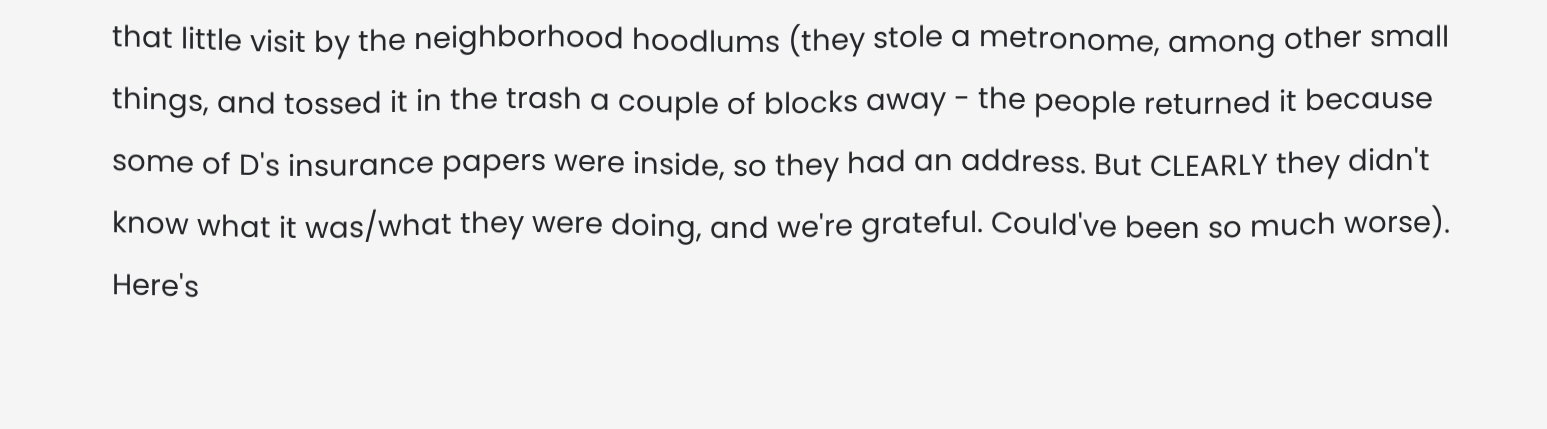that little visit by the neighborhood hoodlums (they stole a metronome, among other small things, and tossed it in the trash a couple of blocks away - the people returned it because some of D's insurance papers were inside, so they had an address. But CLEARLY they didn't know what it was/what they were doing, and we're grateful. Could've been so much worse). Here's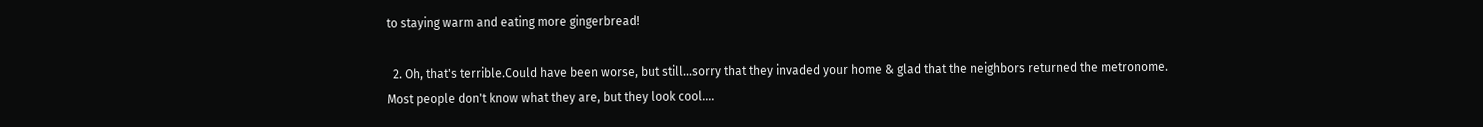to staying warm and eating more gingerbread!

  2. Oh, that's terrible.Could have been worse, but still...sorry that they invaded your home & glad that the neighbors returned the metronome. Most people don't know what they are, but they look cool....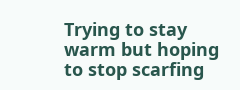Trying to stay warm but hoping to stop scarfing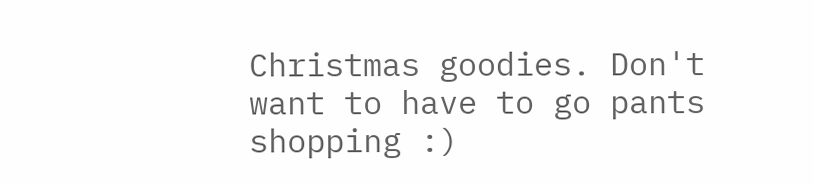Christmas goodies. Don't want to have to go pants shopping :)